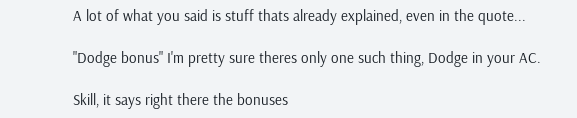A lot of what you said is stuff thats already explained, even in the quote...

"Dodge bonus" I'm pretty sure theres only one such thing, Dodge in your AC.

Skill, it says right there the bonuses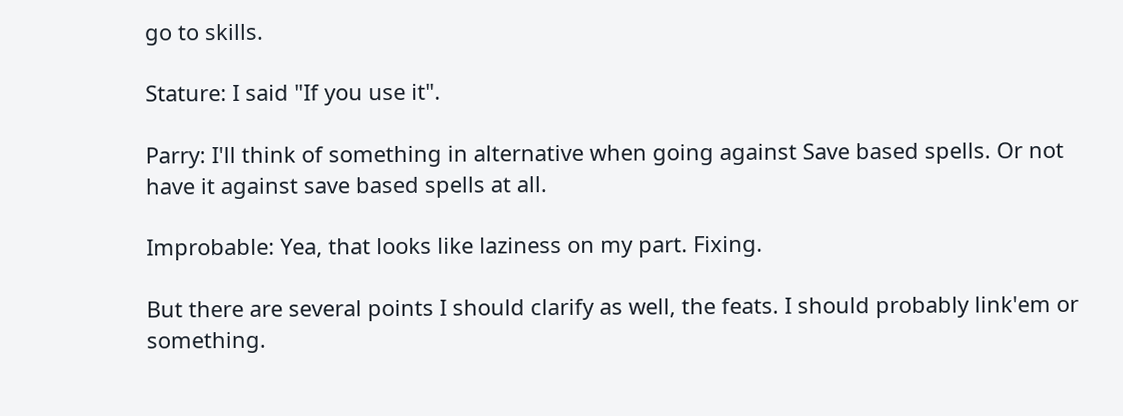go to skills.

Stature: I said "If you use it".

Parry: I'll think of something in alternative when going against Save based spells. Or not have it against save based spells at all.

Improbable: Yea, that looks like laziness on my part. Fixing.

But there are several points I should clarify as well, the feats. I should probably link'em or something.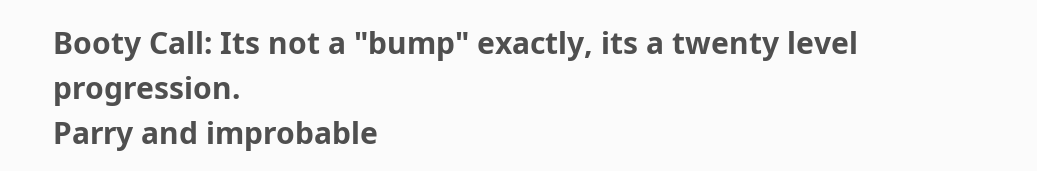Booty Call: Its not a "bump" exactly, its a twenty level progression.
Parry and improbable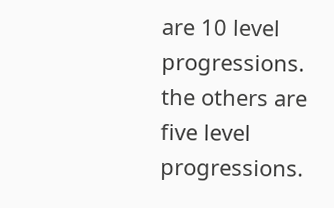are 10 level progressions.
the others are five level progressions.